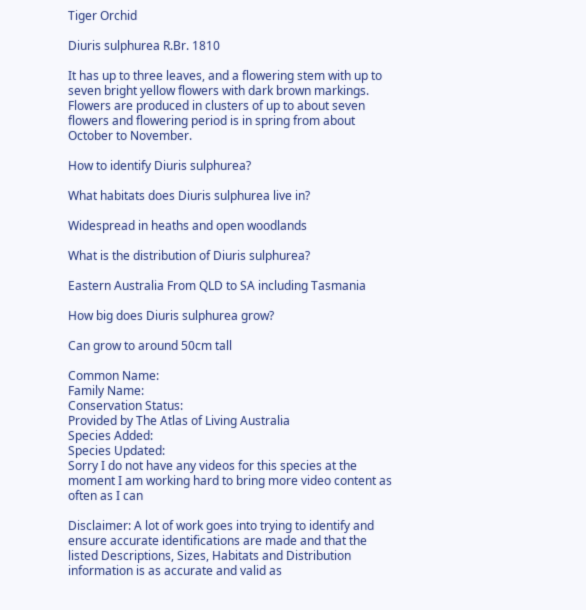Tiger Orchid

Diuris sulphurea R.Br. 1810

It has up to three leaves, and a flowering stem with up to seven bright yellow flowers with dark brown markings. Flowers are produced in clusters of up to about seven flowers and flowering period is in spring from about October to November.

How to identify Diuris sulphurea?

What habitats does Diuris sulphurea live in?

Widespread in heaths and open woodlands

What is the distribution of Diuris sulphurea?

Eastern Australia From QLD to SA including Tasmania

How big does Diuris sulphurea grow?

Can grow to around 50cm tall

Common Name:
Family Name:
Conservation Status:
Provided by The Atlas of Living Australia
Species Added:
Species Updated:
Sorry I do not have any videos for this species at the moment I am working hard to bring more video content as often as I can

Disclaimer: A lot of work goes into trying to identify and ensure accurate identifications are made and that the listed Descriptions, Sizes, Habitats and Distribution information is as accurate and valid as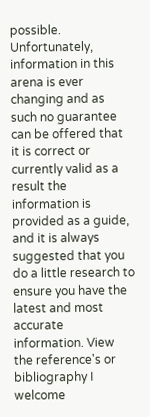possible. Unfortunately, information in this arena is ever changing and as such no guarantee can be offered that it is correct or currently valid as a result the information is provided as a guide, and it is always suggested that you do a little research to ensure you have the latest and most accurate information. View the reference's or bibliography I welcome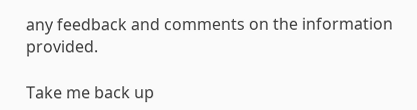any feedback and comments on the information provided.

Take me back up